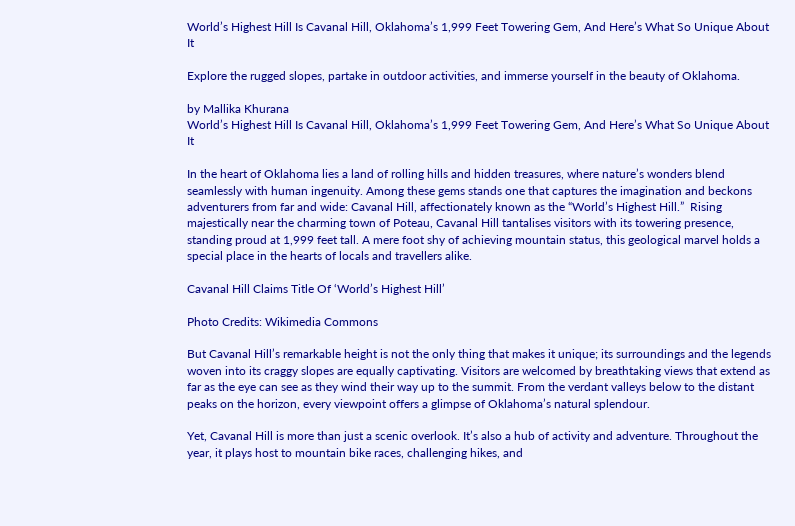World’s Highest Hill Is Cavanal Hill, Oklahoma’s 1,999 Feet Towering Gem, And Here’s What So Unique About It

Explore the rugged slopes, partake in outdoor activities, and immerse yourself in the beauty of Oklahoma.

by Mallika Khurana
World’s Highest Hill Is Cavanal Hill, Oklahoma’s 1,999 Feet Towering Gem, And Here’s What So Unique About It

In the heart of Oklahoma lies a land of rolling hills and hidden treasures, where nature’s wonders blend seamlessly with human ingenuity. Among these gems stands one that captures the imagination and beckons adventurers from far and wide: Cavanal Hill, affectionately known as the “World’s Highest Hill.”  Rising majestically near the charming town of Poteau, Cavanal Hill tantalises visitors with its towering presence, standing proud at 1,999 feet tall. A mere foot shy of achieving mountain status, this geological marvel holds a special place in the hearts of locals and travellers alike.

Cavanal Hill Claims Title Of ‘World’s Highest Hill’

Photo Credits: Wikimedia Commons

But Cavanal Hill’s remarkable height is not the only thing that makes it unique; its surroundings and the legends woven into its craggy slopes are equally captivating. Visitors are welcomed by breathtaking views that extend as far as the eye can see as they wind their way up to the summit. From the verdant valleys below to the distant peaks on the horizon, every viewpoint offers a glimpse of Oklahoma’s natural splendour.

Yet, Cavanal Hill is more than just a scenic overlook. It’s also a hub of activity and adventure. Throughout the year, it plays host to mountain bike races, challenging hikes, and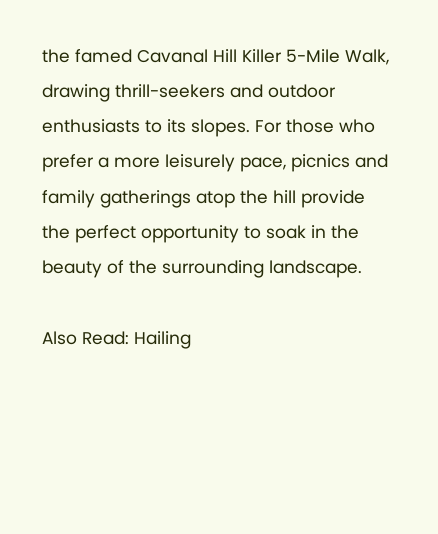the famed Cavanal Hill Killer 5-Mile Walk, drawing thrill-seekers and outdoor enthusiasts to its slopes. For those who prefer a more leisurely pace, picnics and family gatherings atop the hill provide the perfect opportunity to soak in the beauty of the surrounding landscape.

Also Read: Hailing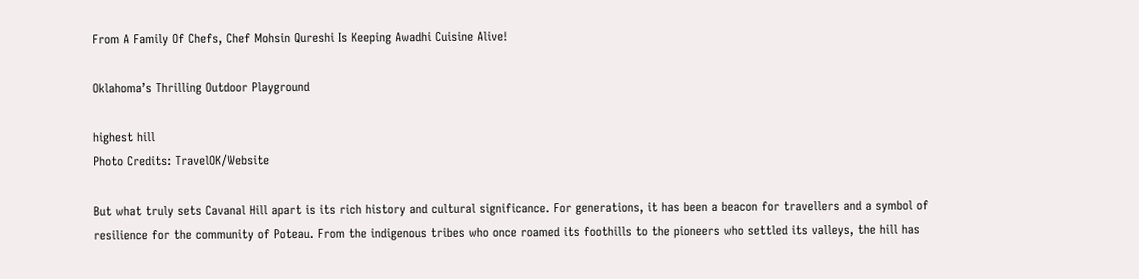From A Family Of Chefs, Chef Mohsin Qureshi Is Keeping Awadhi Cuisine Alive!

Oklahoma’s Thrilling Outdoor Playground

highest hill
Photo Credits: TravelOK/Website

But what truly sets Cavanal Hill apart is its rich history and cultural significance. For generations, it has been a beacon for travellers and a symbol of resilience for the community of Poteau. From the indigenous tribes who once roamed its foothills to the pioneers who settled its valleys, the hill has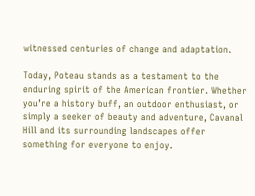witnessed centuries of change and adaptation.

Today, Poteau stands as a testament to the enduring spirit of the American frontier. Whether you’re a history buff, an outdoor enthusiast, or simply a seeker of beauty and adventure, Cavanal Hill and its surrounding landscapes offer something for everyone to enjoy.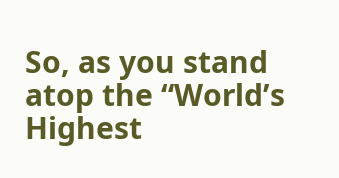So, as you stand atop the “World’s Highest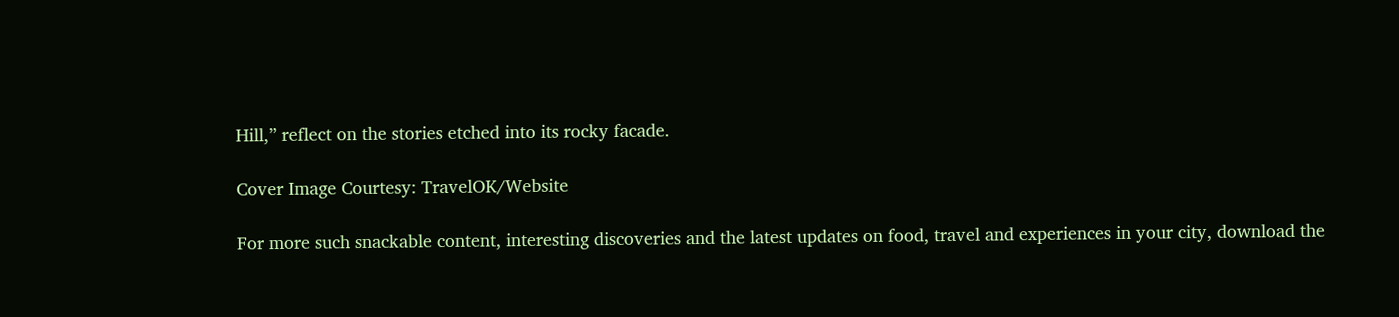Hill,” reflect on the stories etched into its rocky facade.

Cover Image Courtesy: TravelOK/Website

For more such snackable content, interesting discoveries and the latest updates on food, travel and experiences in your city, download the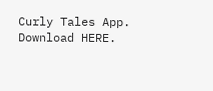Curly Tales App. Download HERE.